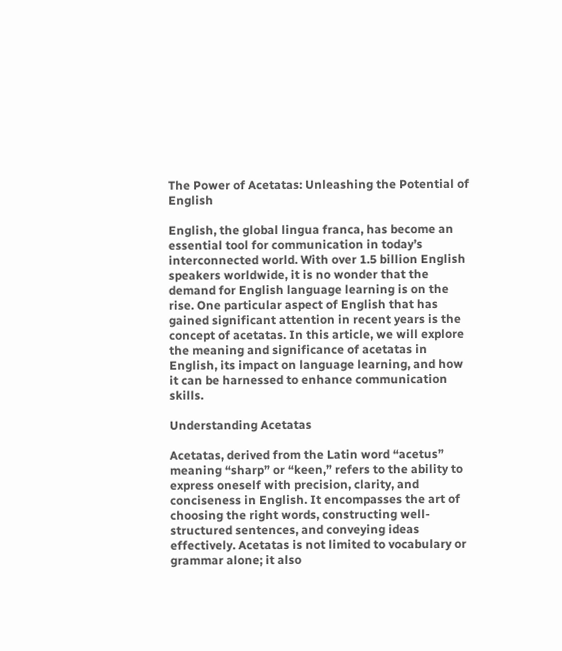The Power of Acetatas: Unleashing the Potential of English

English, the global lingua franca, has become an essential tool for communication in today’s interconnected world. With over 1.5 billion English speakers worldwide, it is no wonder that the demand for English language learning is on the rise. One particular aspect of English that has gained significant attention in recent years is the concept of acetatas. In this article, we will explore the meaning and significance of acetatas in English, its impact on language learning, and how it can be harnessed to enhance communication skills.

Understanding Acetatas

Acetatas, derived from the Latin word “acetus” meaning “sharp” or “keen,” refers to the ability to express oneself with precision, clarity, and conciseness in English. It encompasses the art of choosing the right words, constructing well-structured sentences, and conveying ideas effectively. Acetatas is not limited to vocabulary or grammar alone; it also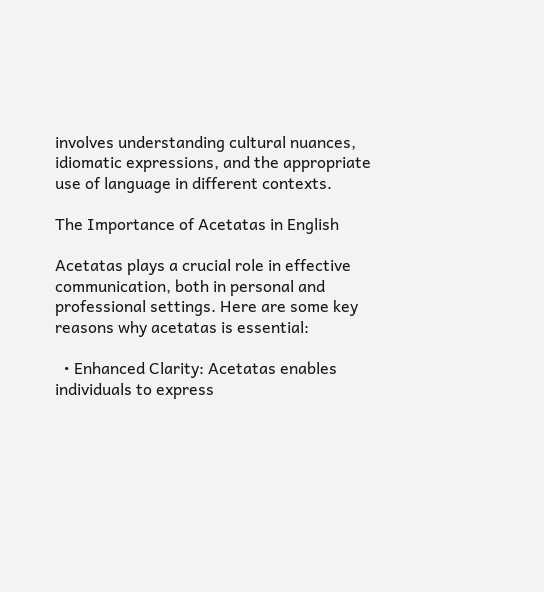involves understanding cultural nuances, idiomatic expressions, and the appropriate use of language in different contexts.

The Importance of Acetatas in English

Acetatas plays a crucial role in effective communication, both in personal and professional settings. Here are some key reasons why acetatas is essential:

  • Enhanced Clarity: Acetatas enables individuals to express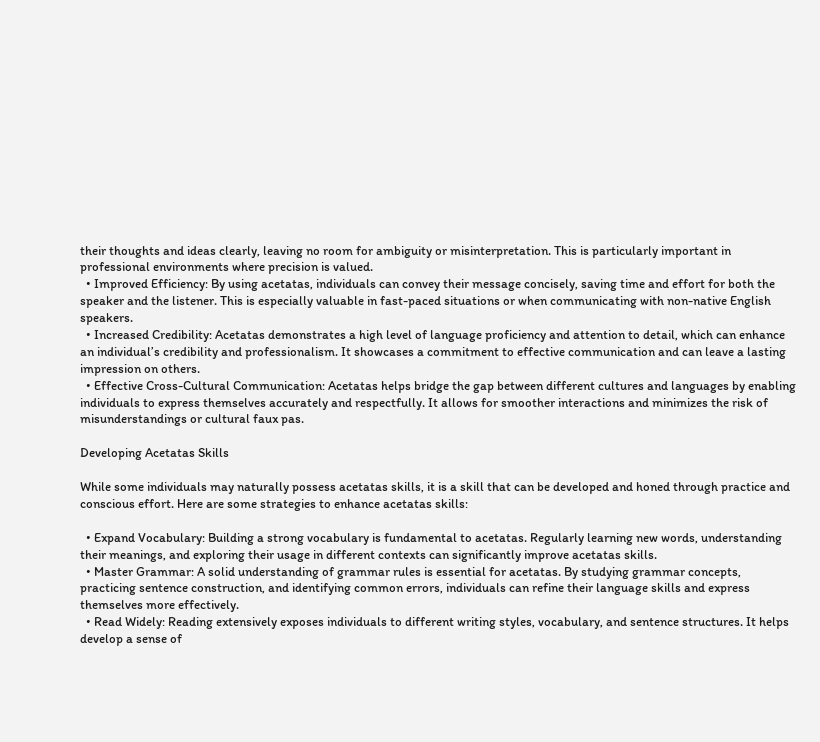their thoughts and ideas clearly, leaving no room for ambiguity or misinterpretation. This is particularly important in professional environments where precision is valued.
  • Improved Efficiency: By using acetatas, individuals can convey their message concisely, saving time and effort for both the speaker and the listener. This is especially valuable in fast-paced situations or when communicating with non-native English speakers.
  • Increased Credibility: Acetatas demonstrates a high level of language proficiency and attention to detail, which can enhance an individual’s credibility and professionalism. It showcases a commitment to effective communication and can leave a lasting impression on others.
  • Effective Cross-Cultural Communication: Acetatas helps bridge the gap between different cultures and languages by enabling individuals to express themselves accurately and respectfully. It allows for smoother interactions and minimizes the risk of misunderstandings or cultural faux pas.

Developing Acetatas Skills

While some individuals may naturally possess acetatas skills, it is a skill that can be developed and honed through practice and conscious effort. Here are some strategies to enhance acetatas skills:

  • Expand Vocabulary: Building a strong vocabulary is fundamental to acetatas. Regularly learning new words, understanding their meanings, and exploring their usage in different contexts can significantly improve acetatas skills.
  • Master Grammar: A solid understanding of grammar rules is essential for acetatas. By studying grammar concepts, practicing sentence construction, and identifying common errors, individuals can refine their language skills and express themselves more effectively.
  • Read Widely: Reading extensively exposes individuals to different writing styles, vocabulary, and sentence structures. It helps develop a sense of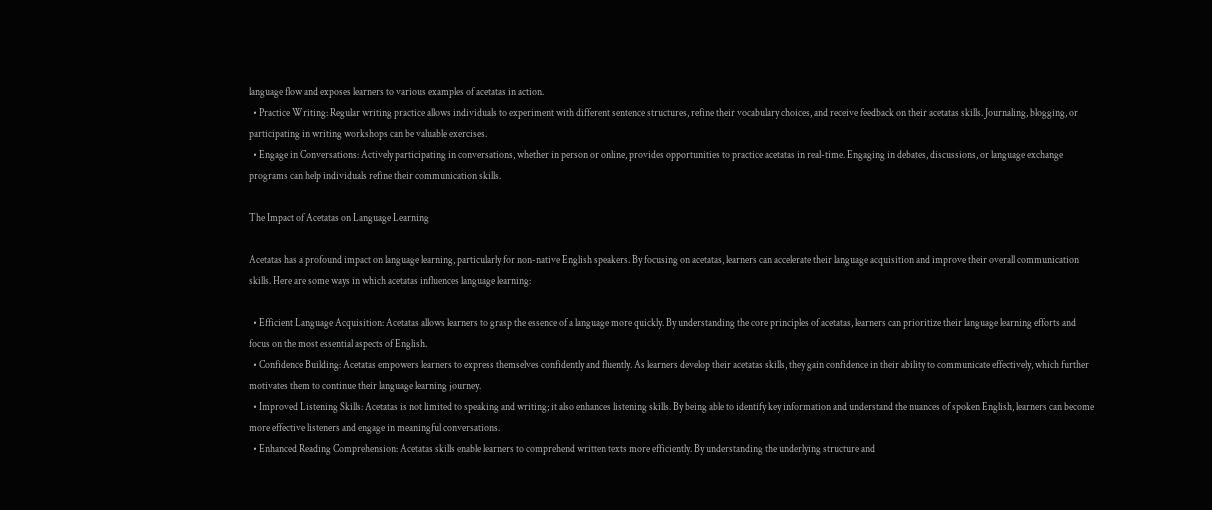language flow and exposes learners to various examples of acetatas in action.
  • Practice Writing: Regular writing practice allows individuals to experiment with different sentence structures, refine their vocabulary choices, and receive feedback on their acetatas skills. Journaling, blogging, or participating in writing workshops can be valuable exercises.
  • Engage in Conversations: Actively participating in conversations, whether in person or online, provides opportunities to practice acetatas in real-time. Engaging in debates, discussions, or language exchange programs can help individuals refine their communication skills.

The Impact of Acetatas on Language Learning

Acetatas has a profound impact on language learning, particularly for non-native English speakers. By focusing on acetatas, learners can accelerate their language acquisition and improve their overall communication skills. Here are some ways in which acetatas influences language learning:

  • Efficient Language Acquisition: Acetatas allows learners to grasp the essence of a language more quickly. By understanding the core principles of acetatas, learners can prioritize their language learning efforts and focus on the most essential aspects of English.
  • Confidence Building: Acetatas empowers learners to express themselves confidently and fluently. As learners develop their acetatas skills, they gain confidence in their ability to communicate effectively, which further motivates them to continue their language learning journey.
  • Improved Listening Skills: Acetatas is not limited to speaking and writing; it also enhances listening skills. By being able to identify key information and understand the nuances of spoken English, learners can become more effective listeners and engage in meaningful conversations.
  • Enhanced Reading Comprehension: Acetatas skills enable learners to comprehend written texts more efficiently. By understanding the underlying structure and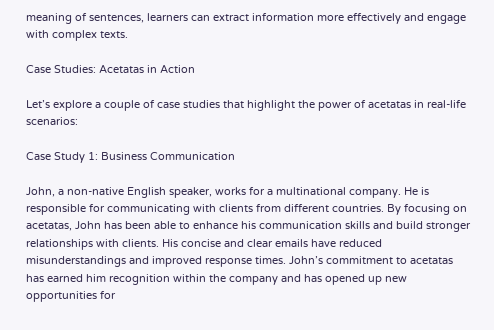meaning of sentences, learners can extract information more effectively and engage with complex texts.

Case Studies: Acetatas in Action

Let’s explore a couple of case studies that highlight the power of acetatas in real-life scenarios:

Case Study 1: Business Communication

John, a non-native English speaker, works for a multinational company. He is responsible for communicating with clients from different countries. By focusing on acetatas, John has been able to enhance his communication skills and build stronger relationships with clients. His concise and clear emails have reduced misunderstandings and improved response times. John’s commitment to acetatas has earned him recognition within the company and has opened up new opportunities for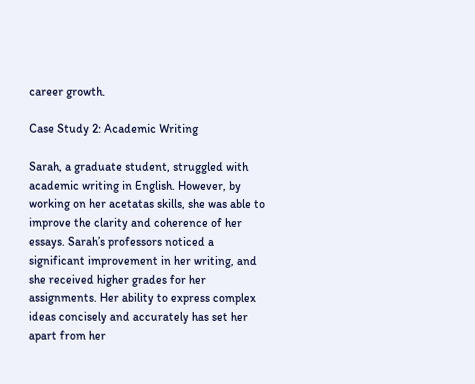career growth.

Case Study 2: Academic Writing

Sarah, a graduate student, struggled with academic writing in English. However, by working on her acetatas skills, she was able to improve the clarity and coherence of her essays. Sarah’s professors noticed a significant improvement in her writing, and she received higher grades for her assignments. Her ability to express complex ideas concisely and accurately has set her apart from her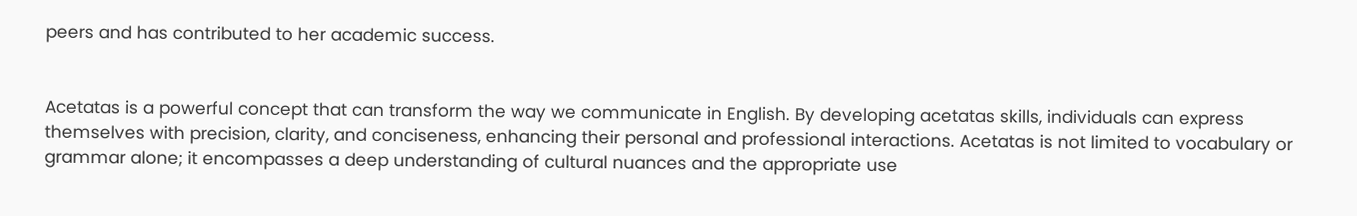peers and has contributed to her academic success.


Acetatas is a powerful concept that can transform the way we communicate in English. By developing acetatas skills, individuals can express themselves with precision, clarity, and conciseness, enhancing their personal and professional interactions. Acetatas is not limited to vocabulary or grammar alone; it encompasses a deep understanding of cultural nuances and the appropriate use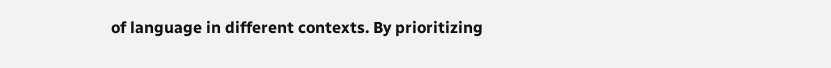of language in different contexts. By prioritizing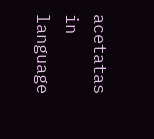acetatas in language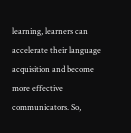learning, learners can accelerate their language acquisition and become more effective communicators. So,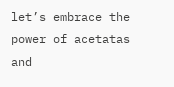let’s embrace the power of acetatas and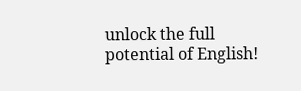unlock the full potential of English!